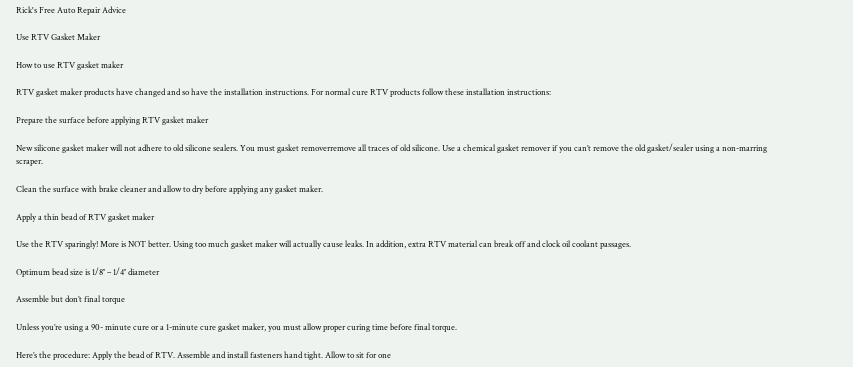Rick's Free Auto Repair Advice

Use RTV Gasket Maker

How to use RTV gasket maker

RTV gasket maker products have changed and so have the installation instructions. For normal cure RTV products follow these installation instructions:

Prepare the surface before applying RTV gasket maker

New silicone gasket maker will not adhere to old silicone sealers. You must gasket removerremove all traces of old silicone. Use a chemical gasket remover if you can’t remove the old gasket/sealer using a non-marring scraper.

Clean the surface with brake cleaner and allow to dry before applying any gasket maker.

Apply a thin bead of RTV gasket maker

Use the RTV sparingly! More is NOT better. Using too much gasket maker will actually cause leaks. In addition, extra RTV material can break off and clock oil coolant passages.

Optimum bead size is 1/8″ – 1/4″ diameter

Assemble but don’t final torque

Unless you’re using a 90- minute cure or a 1-minute cure gasket maker, you must allow proper curing time before final torque.

Here’s the procedure: Apply the bead of RTV. Assemble and install fasteners hand tight. Allow to sit for one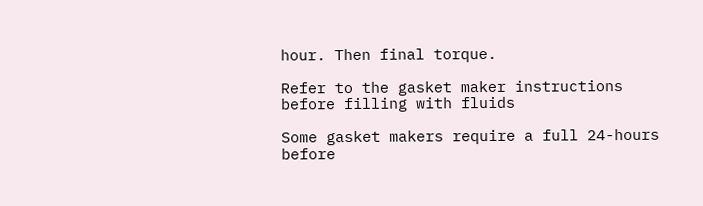hour. Then final torque.

Refer to the gasket maker instructions before filling with fluids

Some gasket makers require a full 24-hours before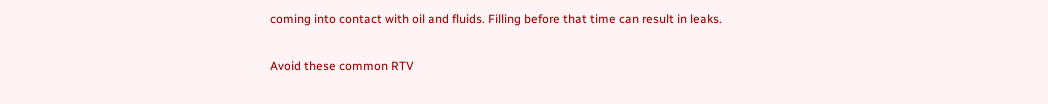coming into contact with oil and fluids. Filling before that time can result in leaks.

Avoid these common RTV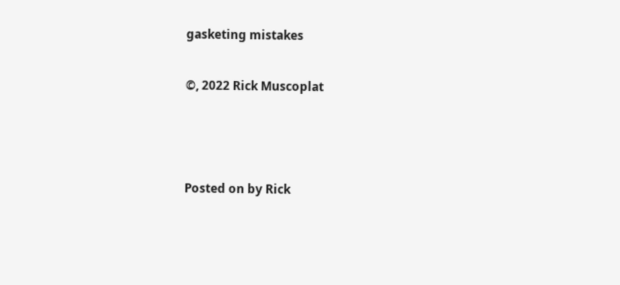gasketing mistakes

©, 2022 Rick Muscoplat



Posted on by Rick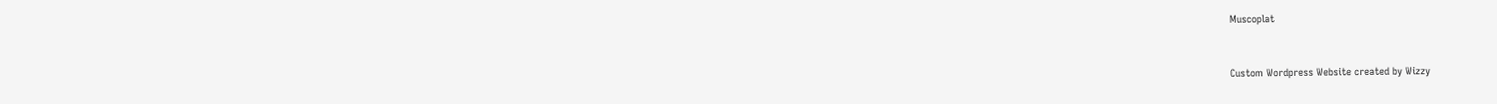Muscoplat


Custom Wordpress Website created by Wizzy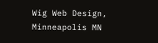Wig Web Design, Minneapolis MN